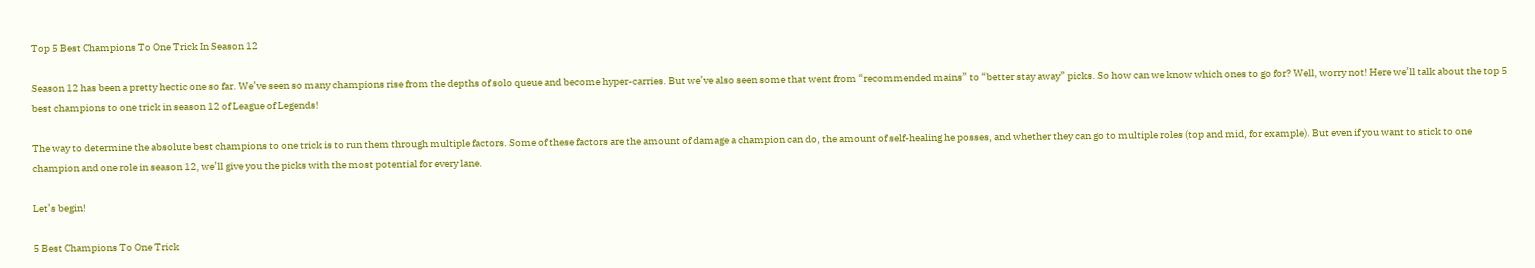Top 5 Best Champions To One Trick In Season 12

Season 12 has been a pretty hectic one so far. We’ve seen so many champions rise from the depths of solo queue and become hyper-carries. But we’ve also seen some that went from “recommended mains” to “better stay away” picks. So how can we know which ones to go for? Well, worry not! Here we’ll talk about the top 5 best champions to one trick in season 12 of League of Legends!

The way to determine the absolute best champions to one trick is to run them through multiple factors. Some of these factors are the amount of damage a champion can do, the amount of self-healing he posses, and whether they can go to multiple roles (top and mid, for example). But even if you want to stick to one champion and one role in season 12, we’ll give you the picks with the most potential for every lane.

Let’s begin!

5 Best Champions To One Trick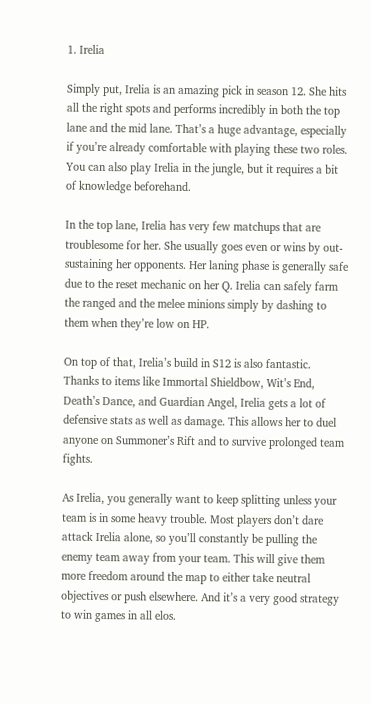1. Irelia

Simply put, Irelia is an amazing pick in season 12. She hits all the right spots and performs incredibly in both the top lane and the mid lane. That’s a huge advantage, especially if you’re already comfortable with playing these two roles. You can also play Irelia in the jungle, but it requires a bit of knowledge beforehand.

In the top lane, Irelia has very few matchups that are troublesome for her. She usually goes even or wins by out-sustaining her opponents. Her laning phase is generally safe due to the reset mechanic on her Q. Irelia can safely farm the ranged and the melee minions simply by dashing to them when they’re low on HP.

On top of that, Irelia’s build in S12 is also fantastic. Thanks to items like Immortal Shieldbow, Wit’s End, Death’s Dance, and Guardian Angel, Irelia gets a lot of defensive stats as well as damage. This allows her to duel anyone on Summoner’s Rift and to survive prolonged team fights.

As Irelia, you generally want to keep splitting unless your team is in some heavy trouble. Most players don’t dare attack Irelia alone, so you’ll constantly be pulling the enemy team away from your team. This will give them more freedom around the map to either take neutral objectives or push elsewhere. And it’s a very good strategy to win games in all elos.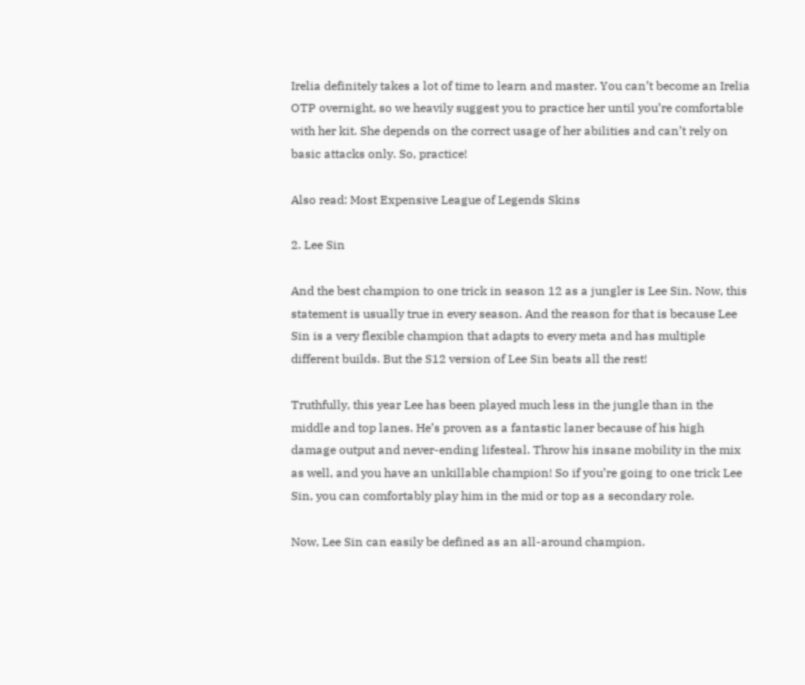Irelia definitely takes a lot of time to learn and master. You can’t become an Irelia OTP overnight, so we heavily suggest you to practice her until you’re comfortable with her kit. She depends on the correct usage of her abilities and can’t rely on basic attacks only. So, practice!

Also read: Most Expensive League of Legends Skins

2. Lee Sin

And the best champion to one trick in season 12 as a jungler is Lee Sin. Now, this statement is usually true in every season. And the reason for that is because Lee Sin is a very flexible champion that adapts to every meta and has multiple different builds. But the S12 version of Lee Sin beats all the rest!

Truthfully, this year Lee has been played much less in the jungle than in the middle and top lanes. He’s proven as a fantastic laner because of his high damage output and never-ending lifesteal. Throw his insane mobility in the mix as well, and you have an unkillable champion! So if you’re going to one trick Lee Sin, you can comfortably play him in the mid or top as a secondary role.

Now, Lee Sin can easily be defined as an all-around champion.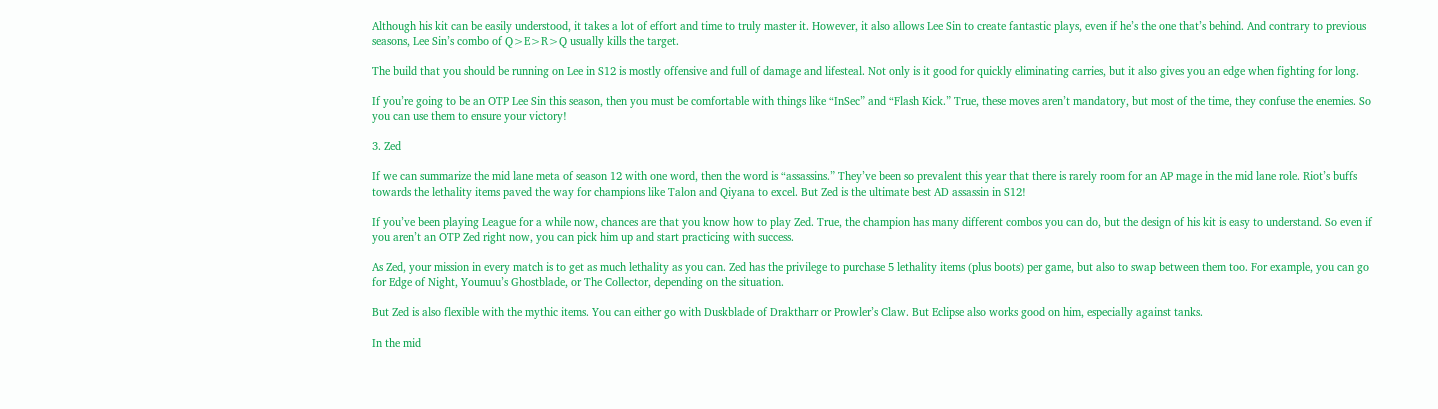Although his kit can be easily understood, it takes a lot of effort and time to truly master it. However, it also allows Lee Sin to create fantastic plays, even if he’s the one that’s behind. And contrary to previous seasons, Lee Sin’s combo of Q>E>R>Q usually kills the target.

The build that you should be running on Lee in S12 is mostly offensive and full of damage and lifesteal. Not only is it good for quickly eliminating carries, but it also gives you an edge when fighting for long.

If you’re going to be an OTP Lee Sin this season, then you must be comfortable with things like “InSec” and “Flash Kick.” True, these moves aren’t mandatory, but most of the time, they confuse the enemies. So you can use them to ensure your victory!

3. Zed

If we can summarize the mid lane meta of season 12 with one word, then the word is “assassins.” They’ve been so prevalent this year that there is rarely room for an AP mage in the mid lane role. Riot’s buffs towards the lethality items paved the way for champions like Talon and Qiyana to excel. But Zed is the ultimate best AD assassin in S12!

If you’ve been playing League for a while now, chances are that you know how to play Zed. True, the champion has many different combos you can do, but the design of his kit is easy to understand. So even if you aren’t an OTP Zed right now, you can pick him up and start practicing with success.

As Zed, your mission in every match is to get as much lethality as you can. Zed has the privilege to purchase 5 lethality items (plus boots) per game, but also to swap between them too. For example, you can go for Edge of Night, Youmuu’s Ghostblade, or The Collector, depending on the situation.

But Zed is also flexible with the mythic items. You can either go with Duskblade of Draktharr or Prowler’s Claw. But Eclipse also works good on him, especially against tanks.

In the mid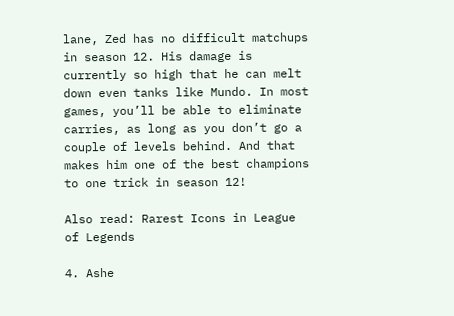lane, Zed has no difficult matchups in season 12. His damage is currently so high that he can melt down even tanks like Mundo. In most games, you’ll be able to eliminate carries, as long as you don’t go a couple of levels behind. And that makes him one of the best champions to one trick in season 12!

Also read: Rarest Icons in League of Legends

4. Ashe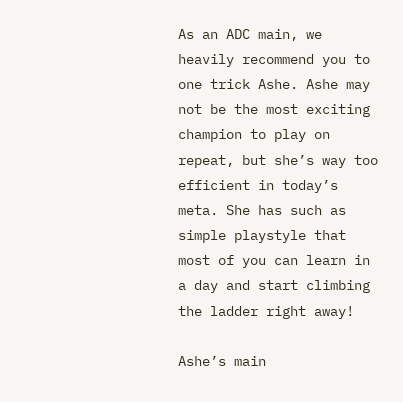As an ADC main, we heavily recommend you to one trick Ashe. Ashe may not be the most exciting champion to play on repeat, but she’s way too efficient in today’s meta. She has such as simple playstyle that most of you can learn in a day and start climbing the ladder right away!

Ashe’s main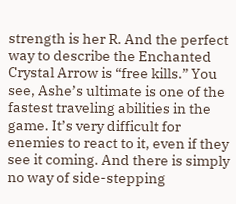strength is her R. And the perfect way to describe the Enchanted Crystal Arrow is “free kills.” You see, Ashe’s ultimate is one of the fastest traveling abilities in the game. It’s very difficult for enemies to react to it, even if they see it coming. And there is simply no way of side-stepping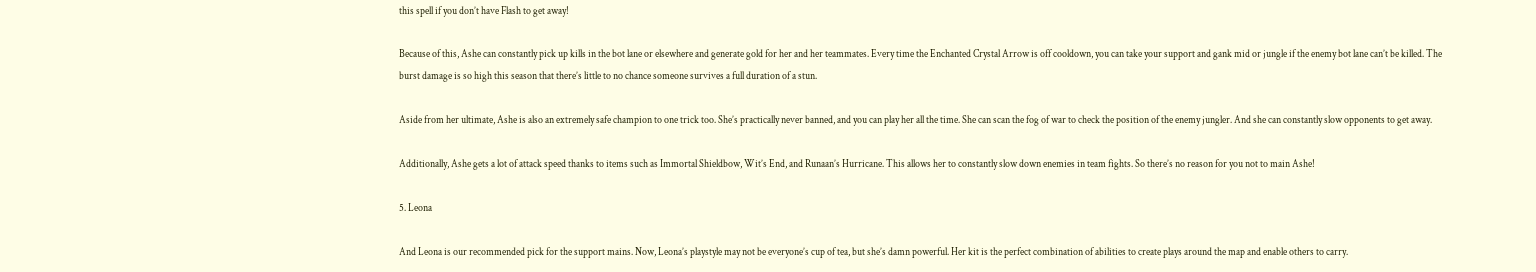this spell if you don’t have Flash to get away!

Because of this, Ashe can constantly pick up kills in the bot lane or elsewhere and generate gold for her and her teammates. Every time the Enchanted Crystal Arrow is off cooldown, you can take your support and gank mid or jungle if the enemy bot lane can’t be killed. The burst damage is so high this season that there’s little to no chance someone survives a full duration of a stun.

Aside from her ultimate, Ashe is also an extremely safe champion to one trick too. She’s practically never banned, and you can play her all the time. She can scan the fog of war to check the position of the enemy jungler. And she can constantly slow opponents to get away.

Additionally, Ashe gets a lot of attack speed thanks to items such as Immortal Shieldbow, Wit’s End, and Runaan’s Hurricane. This allows her to constantly slow down enemies in team fights. So there’s no reason for you not to main Ashe!

5. Leona

And Leona is our recommended pick for the support mains. Now, Leona’s playstyle may not be everyone’s cup of tea, but she’s damn powerful. Her kit is the perfect combination of abilities to create plays around the map and enable others to carry.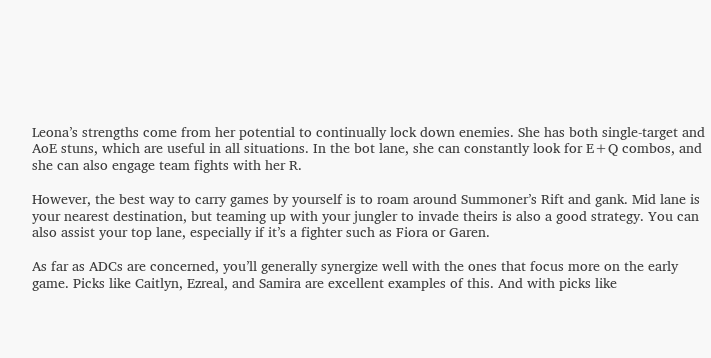Leona’s strengths come from her potential to continually lock down enemies. She has both single-target and AoE stuns, which are useful in all situations. In the bot lane, she can constantly look for E+Q combos, and she can also engage team fights with her R.

However, the best way to carry games by yourself is to roam around Summoner’s Rift and gank. Mid lane is your nearest destination, but teaming up with your jungler to invade theirs is also a good strategy. You can also assist your top lane, especially if it’s a fighter such as Fiora or Garen.

As far as ADCs are concerned, you’ll generally synergize well with the ones that focus more on the early game. Picks like Caitlyn, Ezreal, and Samira are excellent examples of this. And with picks like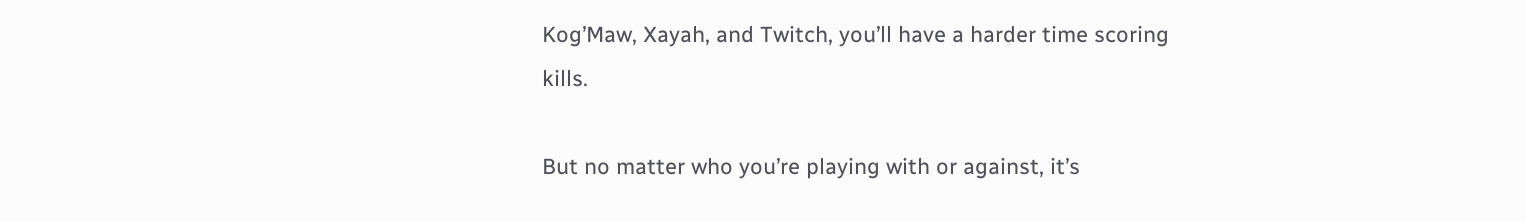Kog’Maw, Xayah, and Twitch, you’ll have a harder time scoring kills.

But no matter who you’re playing with or against, it’s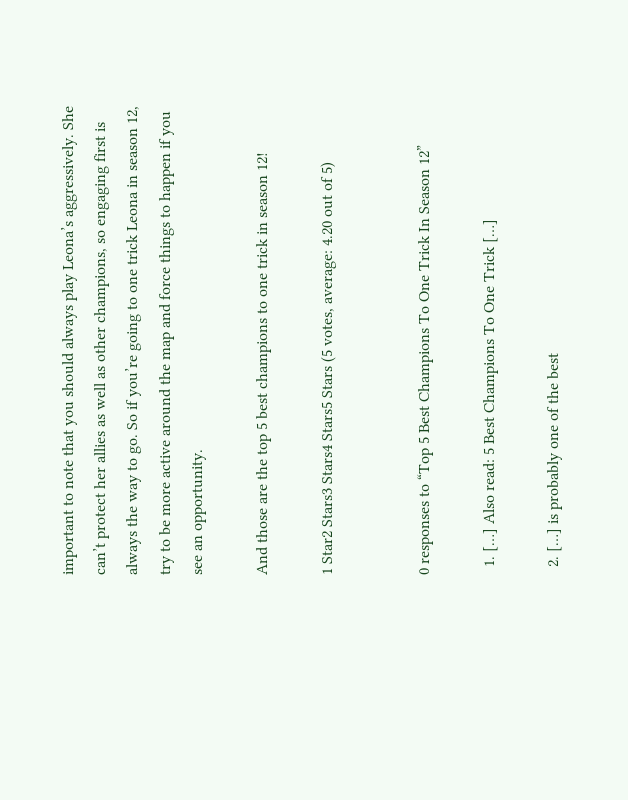important to note that you should always play Leona’s aggressively. She can’t protect her allies as well as other champions, so engaging first is always the way to go. So if you’re going to one trick Leona in season 12, try to be more active around the map and force things to happen if you see an opportunity.

And those are the top 5 best champions to one trick in season 12!

1 Star2 Stars3 Stars4 Stars5 Stars (5 votes, average: 4.20 out of 5)


0 responses to “Top 5 Best Champions To One Trick In Season 12”

  1. […] Also read: 5 Best Champions To One Trick […]

  2. […] is probably one of the best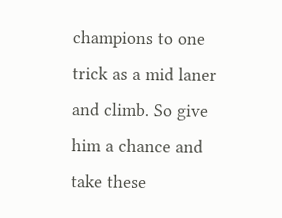champions to one trick as a mid laner and climb. So give him a chance and take these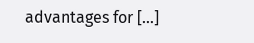advantages for […]